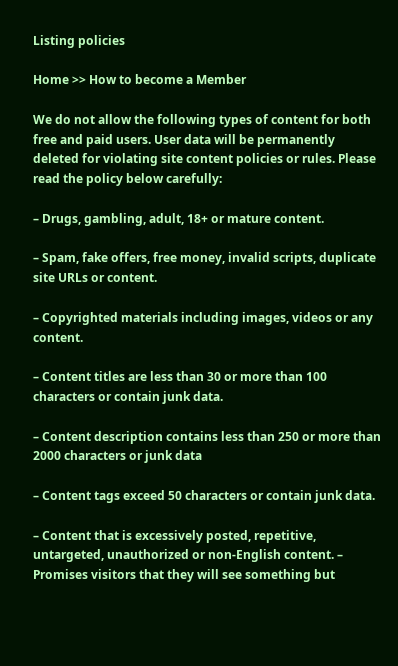Listing policies

Home >> How to become a Member

We do not allow the following types of content for both free and paid users. User data will be permanently deleted for violating site content policies or rules. Please read the policy below carefully:

– Drugs, gambling, adult, 18+ or mature content.

– Spam, fake offers, free money, invalid scripts, duplicate site URLs or content.

– Copyrighted materials including images, videos or any content.

– Content titles are less than 30 or more than 100 characters or contain junk data.

– Content description contains less than 250 or more than 2000 characters or junk data

– Content tags exceed 50 characters or contain junk data.

– Content that is excessively posted, repetitive, untargeted, unauthorized or non-English content. – Promises visitors that they will see something but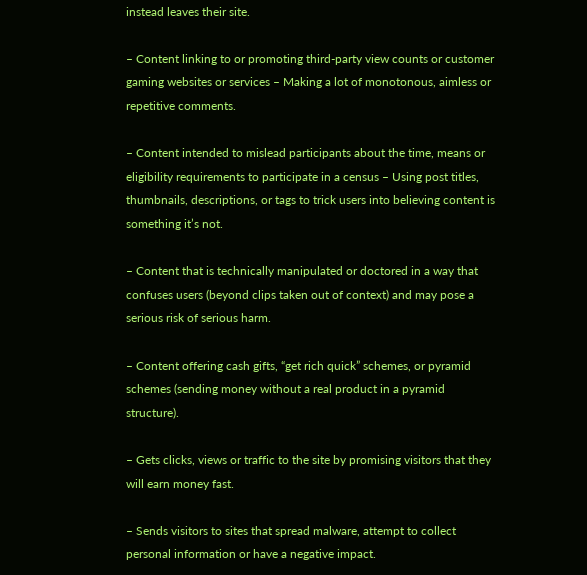instead leaves their site.

– Content linking to or promoting third-party view counts or customer gaming websites or services – Making a lot of monotonous, aimless or repetitive comments.

– Content intended to mislead participants about the time, means or eligibility requirements to participate in a census – Using post titles, thumbnails, descriptions, or tags to trick users into believing content is something it’s not.

– Content that is technically manipulated or doctored in a way that confuses users (beyond clips taken out of context) and may pose a serious risk of serious harm.

– Content offering cash gifts, “get rich quick” schemes, or pyramid schemes (sending money without a real product in a pyramid structure).

– Gets clicks, views or traffic to the site by promising visitors that they will earn money fast.

– Sends visitors to sites that spread malware, attempt to collect personal information or have a negative impact.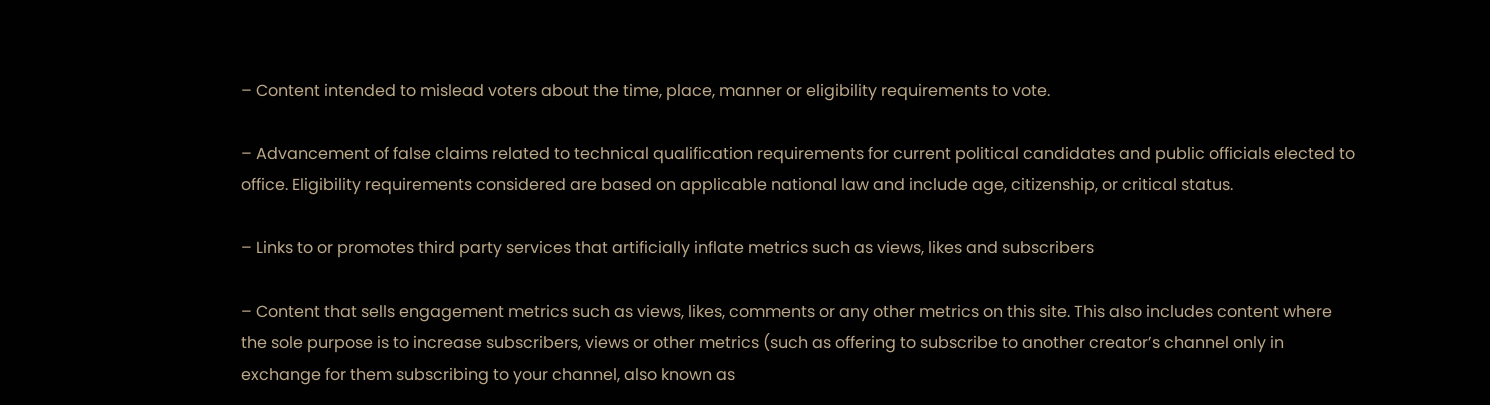– Content intended to mislead voters about the time, place, manner or eligibility requirements to vote.

– Advancement of false claims related to technical qualification requirements for current political candidates and public officials elected to office. Eligibility requirements considered are based on applicable national law and include age, citizenship, or critical status.

– Links to or promotes third party services that artificially inflate metrics such as views, likes and subscribers

– Content that sells engagement metrics such as views, likes, comments or any other metrics on this site. This also includes content where the sole purpose is to increase subscribers, views or other metrics (such as offering to subscribe to another creator’s channel only in exchange for them subscribing to your channel, also known as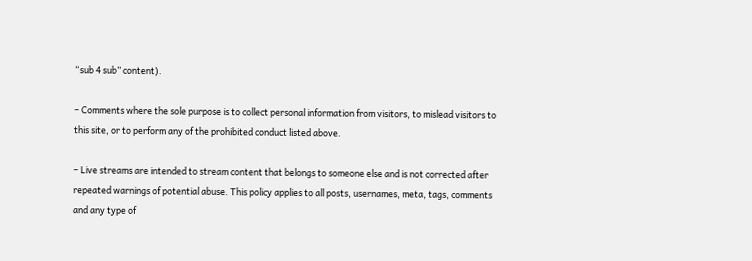“sub 4 sub” content).

– Comments where the sole purpose is to collect personal information from visitors, to mislead visitors to this site, or to perform any of the prohibited conduct listed above.

– Live streams are intended to stream content that belongs to someone else and is not corrected after repeated warnings of potential abuse. This policy applies to all posts, usernames, meta, tags, comments and any type of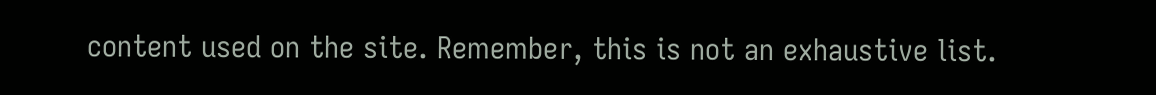content used on the site. Remember, this is not an exhaustive list.